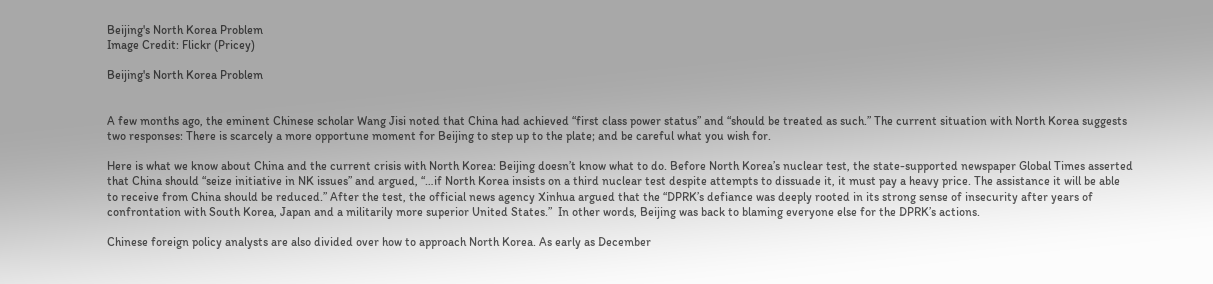Beijing's North Korea Problem
Image Credit: Flickr (Pricey)

Beijing's North Korea Problem


A few months ago, the eminent Chinese scholar Wang Jisi noted that China had achieved “first class power status” and “should be treated as such.” The current situation with North Korea suggests two responses: There is scarcely a more opportune moment for Beijing to step up to the plate; and be careful what you wish for.

Here is what we know about China and the current crisis with North Korea: Beijing doesn’t know what to do. Before North Korea’s nuclear test, the state-supported newspaper Global Times asserted that China should “seize initiative in NK issues” and argued, “…if North Korea insists on a third nuclear test despite attempts to dissuade it, it must pay a heavy price. The assistance it will be able to receive from China should be reduced.” After the test, the official news agency Xinhua argued that the “DPRK’s defiance was deeply rooted in its strong sense of insecurity after years of confrontation with South Korea, Japan and a militarily more superior United States.”  In other words, Beijing was back to blaming everyone else for the DPRK’s actions.

Chinese foreign policy analysts are also divided over how to approach North Korea. As early as December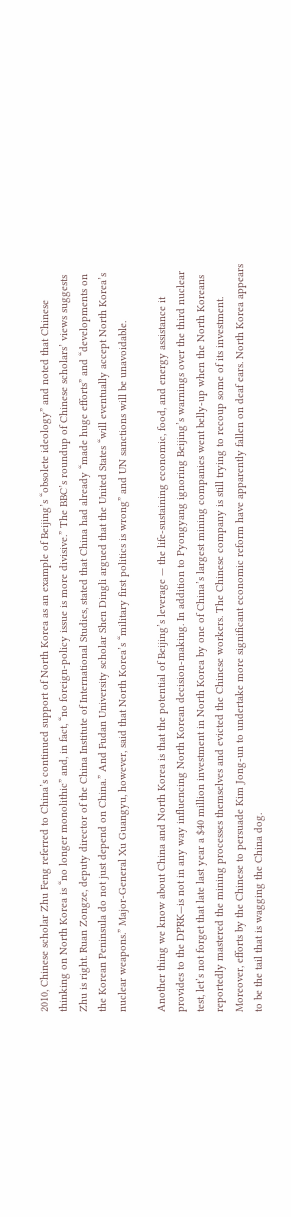2010, Chinese scholar Zhu Feng referred to China’s continued support of North Korea as an example of Beijing’s “obsolete ideology” and noted that Chinese thinking on North Korea is “no longer monolithic” and, in fact, “no foreign-policy issue is more divisive.” The BBC’s roundup of Chinese scholars’ views suggests Zhu is right. Ruan Zongze, deputy director of the China Institute of International Studies, stated that China had already “made huge efforts” and “developments on the Korean Peninsula do not just depend on China.” And Fudan University scholar Shen Dingli argued that the United States “will eventually accept North Korea’s nuclear weapons.” Major-General Xu Guangyu, however, said that North Korea’s “military first politics is wrong” and UN sanctions will be unavoidable.

Another thing we know about China and North Korea is that the potential of Beijing’s leverage — the life-sustaining economic, food, and energy assistance it provides to the DPRK—is not in any way influencing North Korean decision-making. In addition to Pyongyang ignoring Beijing’s warnings over the third nuclear test, let’s not forget that late last year a $40 million investment in North Korea by one of China’s largest mining companies went belly-up when the North Koreans reportedly mastered the mining processes themselves and evicted the Chinese workers. The Chinese company is still trying to recoup some of its investment. Moreover, efforts by the Chinese to persuade Kim Jong-un to undertake more significant economic reform have apparently fallen on deaf ears. North Korea appears to be the tail that is wagging the China dog.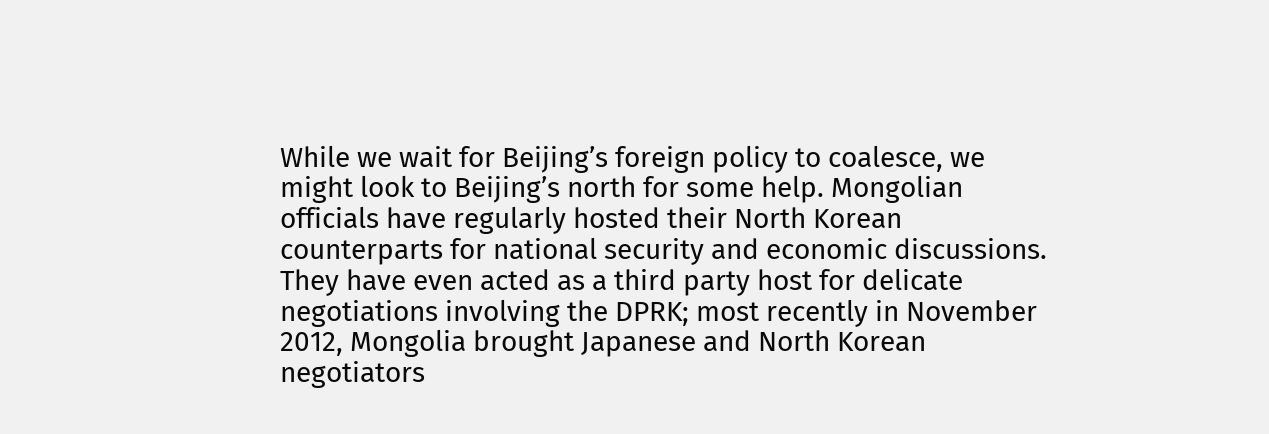While we wait for Beijing’s foreign policy to coalesce, we might look to Beijing’s north for some help. Mongolian officials have regularly hosted their North Korean counterparts for national security and economic discussions. They have even acted as a third party host for delicate negotiations involving the DPRK; most recently in November 2012, Mongolia brought Japanese and North Korean negotiators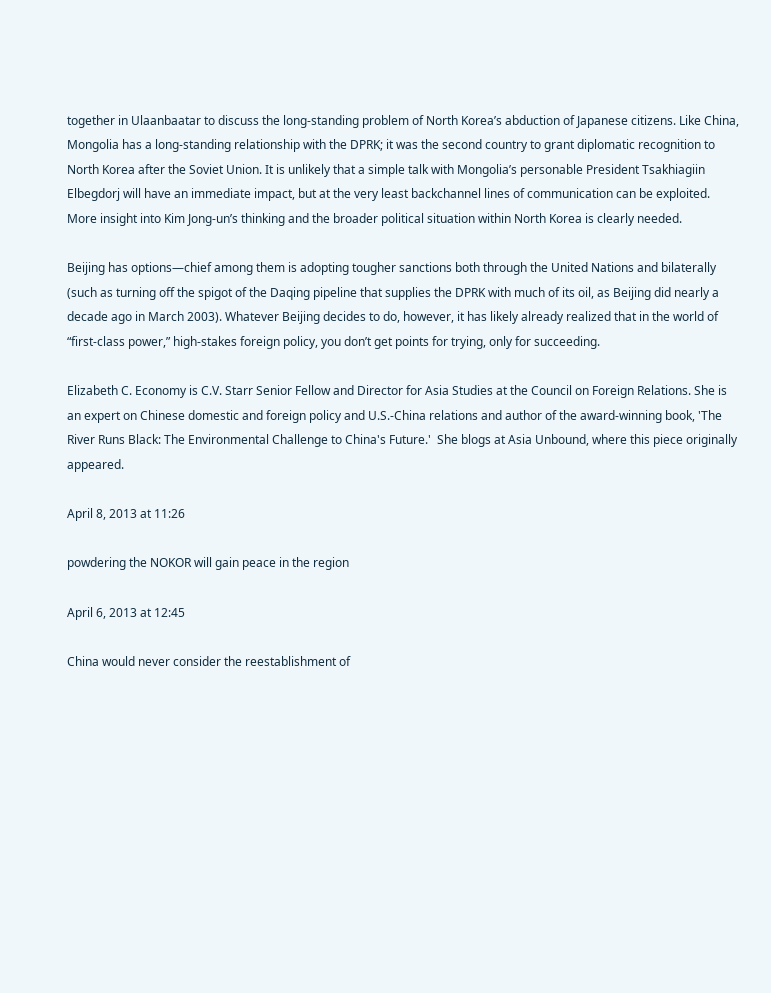together in Ulaanbaatar to discuss the long-standing problem of North Korea’s abduction of Japanese citizens. Like China, Mongolia has a long-standing relationship with the DPRK; it was the second country to grant diplomatic recognition to North Korea after the Soviet Union. It is unlikely that a simple talk with Mongolia’s personable President Tsakhiagiin Elbegdorj will have an immediate impact, but at the very least backchannel lines of communication can be exploited. More insight into Kim Jong-un’s thinking and the broader political situation within North Korea is clearly needed.

Beijing has options—chief among them is adopting tougher sanctions both through the United Nations and bilaterally (such as turning off the spigot of the Daqing pipeline that supplies the DPRK with much of its oil, as Beijing did nearly a decade ago in March 2003). Whatever Beijing decides to do, however, it has likely already realized that in the world of “first-class power,” high-stakes foreign policy, you don’t get points for trying, only for succeeding.

Elizabeth C. Economy is C.V. Starr Senior Fellow and Director for Asia Studies at the Council on Foreign Relations. She is an expert on Chinese domestic and foreign policy and U.S.-China relations and author of the award-winning book, 'The River Runs Black: The Environmental Challenge to China's Future.'  She blogs at Asia Unbound, where this piece originally appeared.

April 8, 2013 at 11:26

powdering the NOKOR will gain peace in the region

April 6, 2013 at 12:45

China would never consider the reestablishment of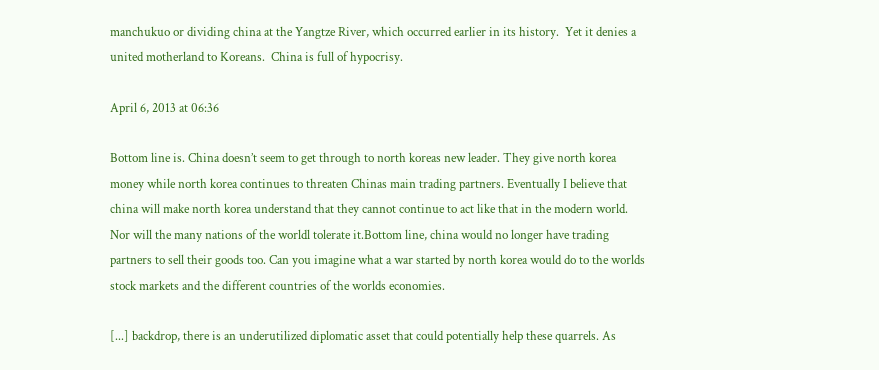manchukuo or dividing china at the Yangtze River, which occurred earlier in its history.  Yet it denies a united motherland to Koreans.  China is full of hypocrisy.

April 6, 2013 at 06:36

Bottom line is. China doesn’t seem to get through to north koreas new leader. They give north korea money while north korea continues to threaten Chinas main trading partners. Eventually I believe that china will make north korea understand that they cannot continue to act like that in the modern world. Nor will the many nations of the worldl tolerate it.Bottom line, china would no longer have trading partners to sell their goods too. Can you imagine what a war started by north korea would do to the worlds stock markets and the different countries of the worlds economies.

[...] backdrop, there is an underutilized diplomatic asset that could potentially help these quarrels. As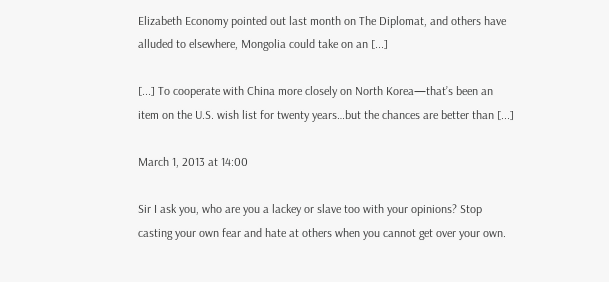Elizabeth Economy pointed out last month on The Diplomat, and others have alluded to elsewhere, Mongolia could take on an [...]

[...] To cooperate with China more closely on North Korea—that’s been an item on the U.S. wish list for twenty years…but the chances are better than [...]

March 1, 2013 at 14:00

Sir I ask you, who are you a lackey or slave too with your opinions? Stop casting your own fear and hate at others when you cannot get over your own.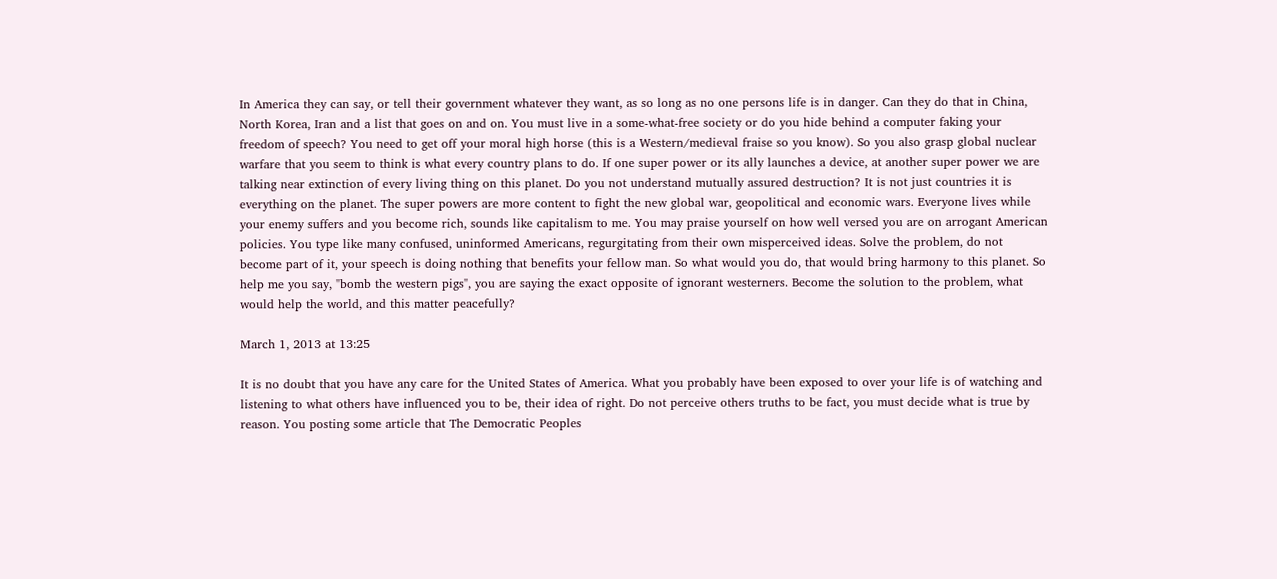In America they can say, or tell their government whatever they want, as so long as no one persons life is in danger. Can they do that in China, North Korea, Iran and a list that goes on and on. You must live in a some-what-free society or do you hide behind a computer faking your freedom of speech? You need to get off your moral high horse (this is a Western/medieval fraise so you know). So you also grasp global nuclear warfare that you seem to think is what every country plans to do. If one super power or its ally launches a device, at another super power we are talking near extinction of every living thing on this planet. Do you not understand mutually assured destruction? It is not just countries it is everything on the planet. The super powers are more content to fight the new global war, geopolitical and economic wars. Everyone lives while your enemy suffers and you become rich, sounds like capitalism to me. You may praise yourself on how well versed you are on arrogant American policies. You type like many confused, uninformed Americans, regurgitating from their own misperceived ideas. Solve the problem, do not become part of it, your speech is doing nothing that benefits your fellow man. So what would you do, that would bring harmony to this planet. So help me you say, "bomb the western pigs", you are saying the exact opposite of ignorant westerners. Become the solution to the problem, what would help the world, and this matter peacefully?

March 1, 2013 at 13:25

It is no doubt that you have any care for the United States of America. What you probably have been exposed to over your life is of watching and listening to what others have influenced you to be, their idea of right. Do not perceive others truths to be fact, you must decide what is true by reason. You posting some article that The Democratic Peoples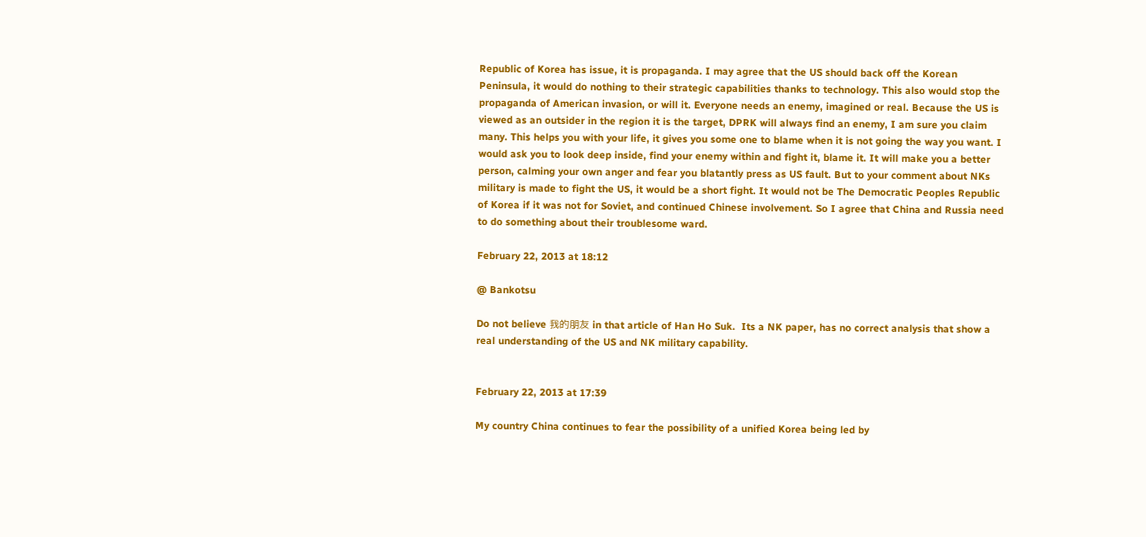Republic of Korea has issue, it is propaganda. I may agree that the US should back off the Korean Peninsula, it would do nothing to their strategic capabilities thanks to technology. This also would stop the propaganda of American invasion, or will it. Everyone needs an enemy, imagined or real. Because the US is viewed as an outsider in the region it is the target, DPRK will always find an enemy, I am sure you claim many. This helps you with your life, it gives you some one to blame when it is not going the way you want. I would ask you to look deep inside, find your enemy within and fight it, blame it. It will make you a better person, calming your own anger and fear you blatantly press as US fault. But to your comment about NKs military is made to fight the US, it would be a short fight. It would not be The Democratic Peoples Republic of Korea if it was not for Soviet, and continued Chinese involvement. So I agree that China and Russia need to do something about their troublesome ward.

February 22, 2013 at 18:12

@ Bankotsu

Do not believe 我的朋友 in that article of Han Ho Suk.  Its a NK paper, has no correct analysis that show a real understanding of the US and NK military capability.


February 22, 2013 at 17:39

My country China continues to fear the possibility of a unified Korea being led by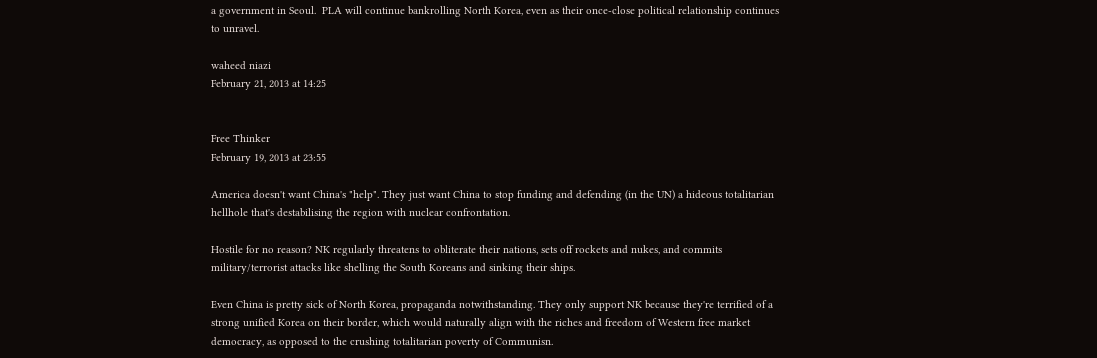a government in Seoul.  PLA will continue bankrolling North Korea, even as their once-close political relationship continues to unravel.

waheed niazi
February 21, 2013 at 14:25


Free Thinker
February 19, 2013 at 23:55

America doesn't want China's "help". They just want China to stop funding and defending (in the UN) a hideous totalitarian hellhole that's destabilising the region with nuclear confrontation.

Hostile for no reason? NK regularly threatens to obliterate their nations, sets off rockets and nukes, and commits military/terrorist attacks like shelling the South Koreans and sinking their ships.

Even China is pretty sick of North Korea, propaganda notwithstanding. They only support NK because they're terrified of a strong unified Korea on their border, which would naturally align with the riches and freedom of Western free market democracy, as opposed to the crushing totalitarian poverty of Communisn.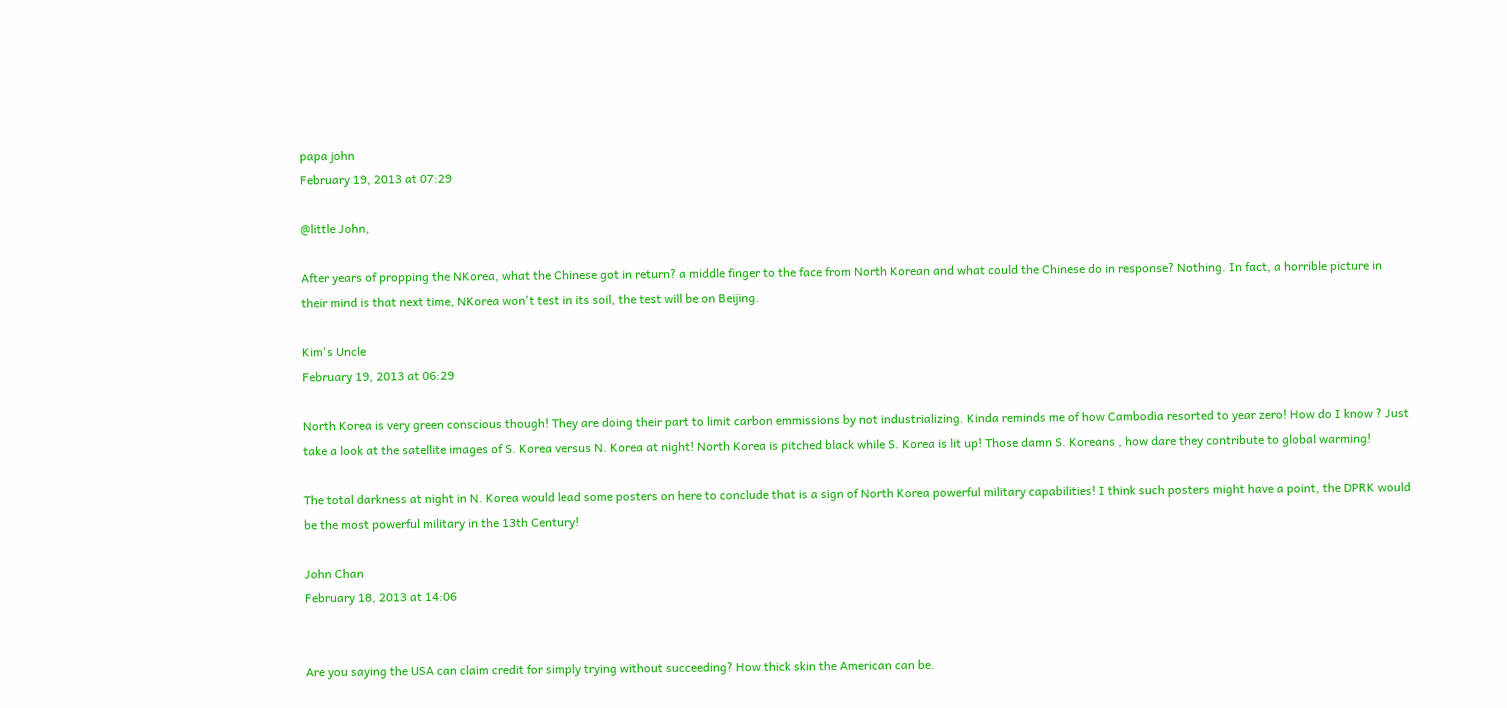papa john
February 19, 2013 at 07:29

@little John,

After years of propping the NKorea, what the Chinese got in return? a middle finger to the face from North Korean and what could the Chinese do in response? Nothing. In fact, a horrible picture in their mind is that next time, NKorea won't test in its soil, the test will be on Beijing.

Kim's Uncle
February 19, 2013 at 06:29

North Korea is very green conscious though! They are doing their part to limit carbon emmissions by not industrializing. Kinda reminds me of how Cambodia resorted to year zero! How do I know ? Just take a look at the satellite images of S. Korea versus N. Korea at night! North Korea is pitched black while S. Korea is lit up! Those damn S. Koreans , how dare they contribute to global warming!

The total darkness at night in N. Korea would lead some posters on here to conclude that is a sign of North Korea powerful military capabilities! I think such posters might have a point, the DPRK would be the most powerful military in the 13th Century!

John Chan
February 18, 2013 at 14:06


Are you saying the USA can claim credit for simply trying without succeeding? How thick skin the American can be.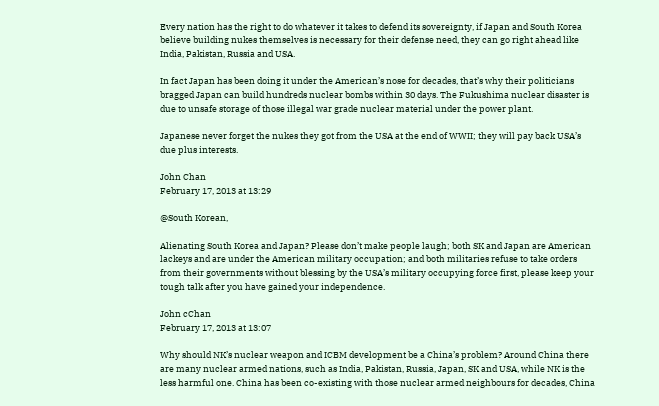Every nation has the right to do whatever it takes to defend its sovereignty, if Japan and South Korea believe building nukes themselves is necessary for their defense need, they can go right ahead like India, Pakistan, Russia and USA.

In fact Japan has been doing it under the American’s nose for decades, that’s why their politicians bragged Japan can build hundreds nuclear bombs within 30 days. The Fukushima nuclear disaster is due to unsafe storage of those illegal war grade nuclear material under the power plant.

Japanese never forget the nukes they got from the USA at the end of WWII; they will pay back USA’s due plus interests.

John Chan
February 17, 2013 at 13:29

@South Korean,

Alienating South Korea and Japan? Please don’t make people laugh; both SK and Japan are American lackeys and are under the American military occupation; and both militaries refuse to take orders from their governments without blessing by the USA’s military occupying force first, please keep your tough talk after you have gained your independence.

John cChan
February 17, 2013 at 13:07

Why should NK’s nuclear weapon and ICBM development be a China’s problem? Around China there are many nuclear armed nations, such as India, Pakistan, Russia, Japan, SK and USA, while NK is the less harmful one. China has been co-existing with those nuclear armed neighbours for decades, China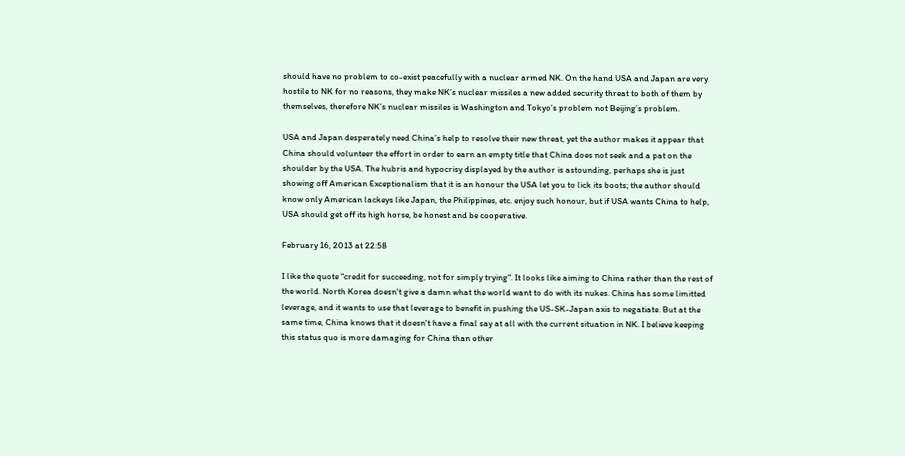should have no problem to co-exist peacefully with a nuclear armed NK. On the hand USA and Japan are very hostile to NK for no reasons, they make NK’s nuclear missiles a new added security threat to both of them by themselves, therefore NK’s nuclear missiles is Washington and Tokyo’s problem not Beijing’s problem.

USA and Japan desperately need China’s help to resolve their new threat, yet the author makes it appear that China should volunteer the effort in order to earn an empty title that China does not seek and a pat on the shoulder by the USA. The hubris and hypocrisy displayed by the author is astounding, perhaps she is just showing off American Exceptionalism that it is an honour the USA let you to lick its boots; the author should know only American lackeys like Japan, the Philippines, etc. enjoy such honour, but if USA wants China to help, USA should get off its high horse, be honest and be cooperative.

February 16, 2013 at 22:58

I like the quote "credit for succeeding, not for simply trying". It looks like aiming to China rather than the rest of the world. North Korea doesn't give a damn what the world want to do with its nukes. China has some limitted leverage, and it wants to use that leverage to benefit in pushing the US-SK-Japan axis to negatiate. But at the same time, China knows that it doesn't have a final say at all with the current situation in NK. I believe keeping this status quo is more damaging for China than other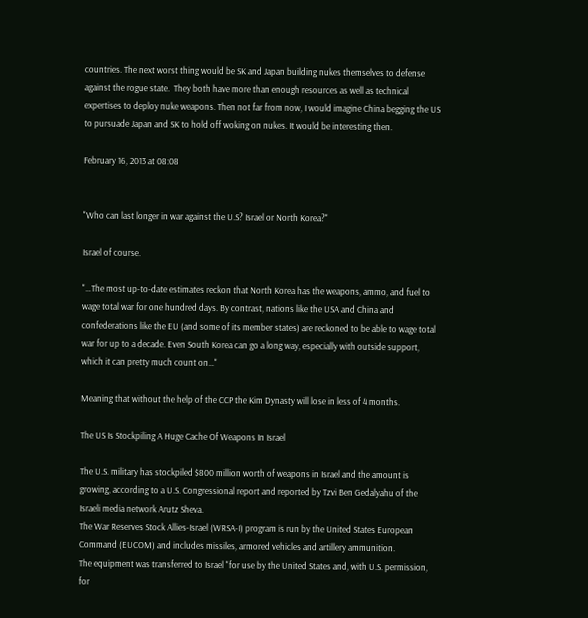countries. The next worst thing would be SK and Japan building nukes themselves to defense against the rogue state.  They both have more than enough resources as well as technical expertises to deploy nuke weapons. Then not far from now, I would imagine China begging the US to pursuade Japan and SK to hold off woking on nukes. It would be interesting then.

February 16, 2013 at 08:08


"Who can last longer in war against the U.S? Israel or North Korea?"

Israel of course.

"…The most up-to-date estimates reckon that North Korea has the weapons, ammo, and fuel to wage total war for one hundred days. By contrast, nations like the USA and China and confederations like the EU (and some of its member states) are reckoned to be able to wage total war for up to a decade. Even South Korea can go a long way, especially with outside support, which it can pretty much count on…"

Meaning that without the help of the CCP the Kim Dynasty will lose in less of 4 months.

The US Is Stockpiling A Huge Cache Of Weapons In Israel

The U.S. military has stockpiled $800 million worth of weapons in Israel and the amount is growing, according to a U.S. Congressional report and reported by Tzvi Ben Gedalyahu of the Israeli media network Arutz Sheva.
The War Reserves Stock Allies-Israel (WRSA-I) program is run by the United States European Command (EUCOM) and includes missiles, armored vehicles and artillery ammunition.
The equipment was transferred to Israel "for use by the United States and, with U.S. permission, for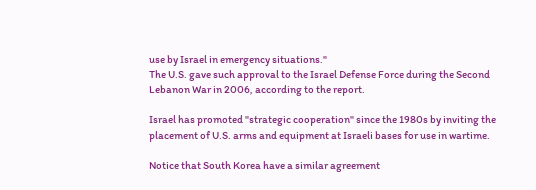use by Israel in emergency situations."
The U.S. gave such approval to the Israel Defense Force during the Second Lebanon War in 2006, according to the report.

Israel has promoted "strategic cooperation" since the 1980s by inviting the placement of U.S. arms and equipment at Israeli bases for use in wartime.

Notice that South Korea have a similar agreement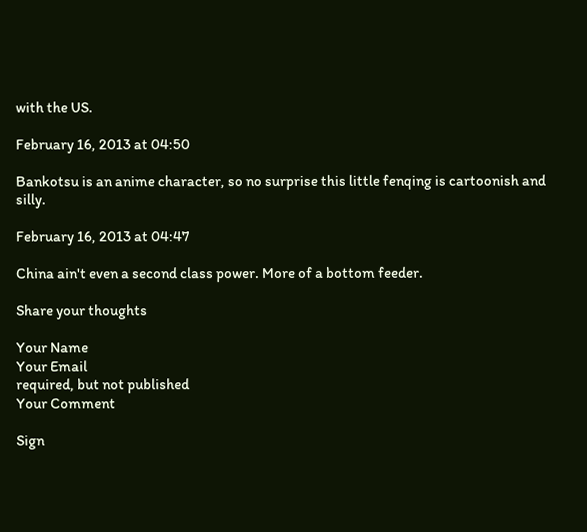with the US.

February 16, 2013 at 04:50

Bankotsu is an anime character, so no surprise this little fenqing is cartoonish and silly.

February 16, 2013 at 04:47

China ain't even a second class power. More of a bottom feeder.

Share your thoughts

Your Name
Your Email
required, but not published
Your Comment

Sign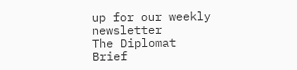up for our weekly newsletter
The Diplomat Brief